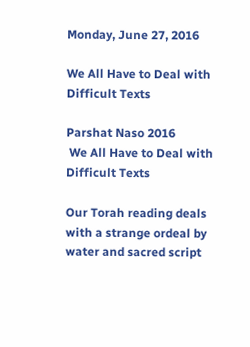Monday, June 27, 2016

We All Have to Deal with Difficult Texts

Parshat Naso 2016
 We All Have to Deal with Difficult Texts

Our Torah reading deals with a strange ordeal by water and sacred script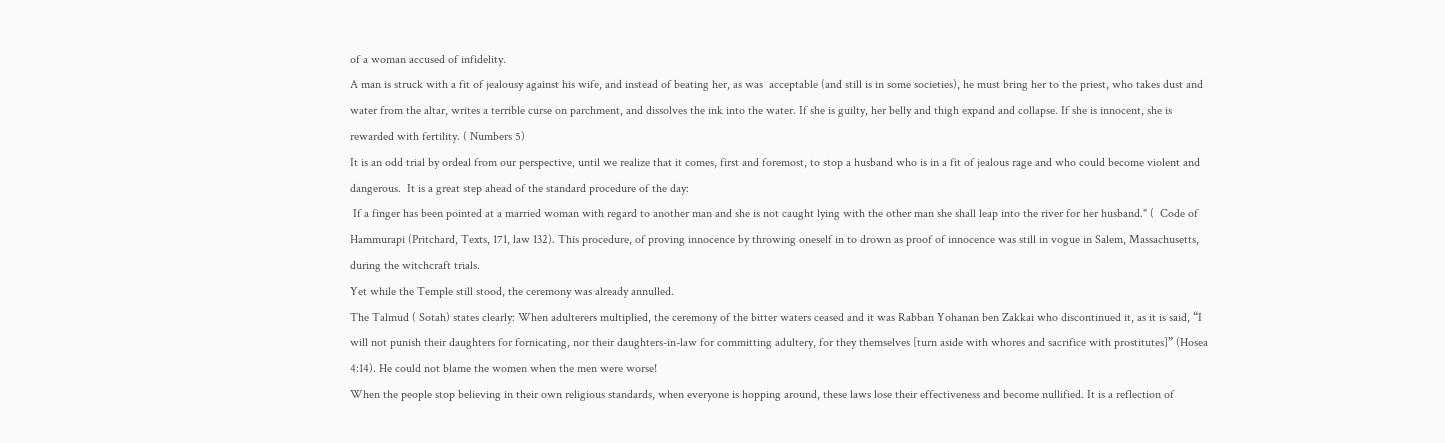of a woman accused of infidelity.
A man is struck with a fit of jealousy against his wife, and instead of beating her, as was  acceptable (and still is in some societies), he must bring her to the priest, who takes dust and water from the altar, writes a terrible curse on parchment, and dissolves the ink into the water. If she is guilty, her belly and thigh expand and collapse. If she is innocent, she is rewarded with fertility. ( Numbers 5)
It is an odd trial by ordeal from our perspective, until we realize that it comes, first and foremost, to stop a husband who is in a fit of jealous rage and who could become violent and dangerous.  It is a great step ahead of the standard procedure of the day:
 If a finger has been pointed at a married woman with regard to another man and she is not caught lying with the other man she shall leap into the river for her husband." (  Code of Hammurapi (Pritchard, Texts, 171, law 132). This procedure, of proving innocence by throwing oneself in to drown as proof of innocence was still in vogue in Salem, Massachusetts, during the witchcraft trials.
Yet while the Temple still stood, the ceremony was already annulled.
The Talmud ( Sotah) states clearly: When adulterers multiplied, the ceremony of the bitter waters ceased and it was Rabban Yohanan ben Zakkai who discontinued it, as it is said, “I will not punish their daughters for fornicating, nor their daughters-in-law for committing adultery, for they themselves [turn aside with whores and sacrifice with prostitutes]” (Hosea 4:14). He could not blame the women when the men were worse!
When the people stop believing in their own religious standards, when everyone is hopping around, these laws lose their effectiveness and become nullified. It is a reflection of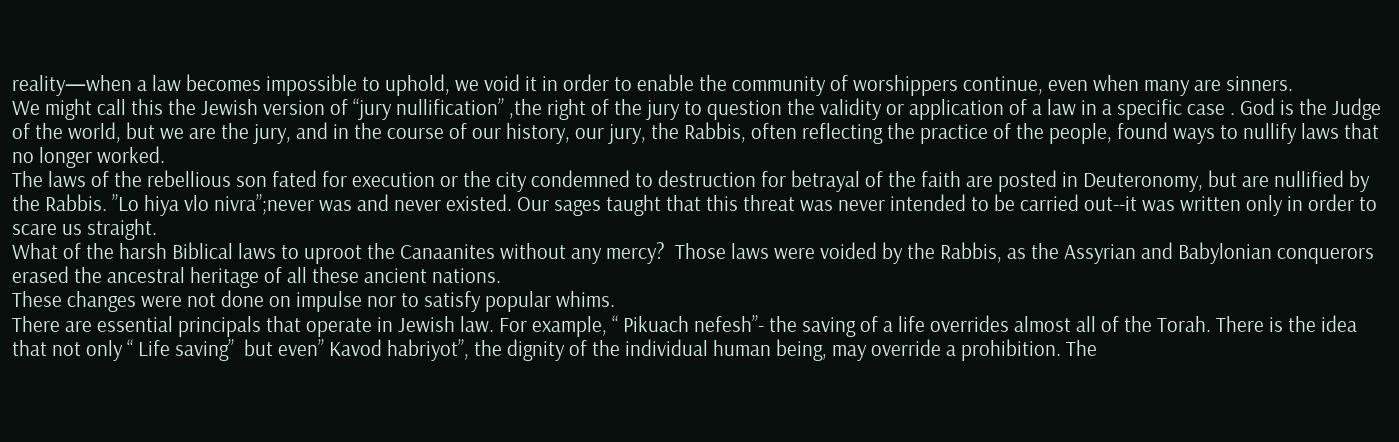reality—when a law becomes impossible to uphold, we void it in order to enable the community of worshippers continue, even when many are sinners.
We might call this the Jewish version of “jury nullification” ,the right of the jury to question the validity or application of a law in a specific case . God is the Judge of the world, but we are the jury, and in the course of our history, our jury, the Rabbis, often reflecting the practice of the people, found ways to nullify laws that no longer worked.
The laws of the rebellious son fated for execution or the city condemned to destruction for betrayal of the faith are posted in Deuteronomy, but are nullified by the Rabbis. ”Lo hiya vlo nivra”;never was and never existed. Our sages taught that this threat was never intended to be carried out--it was written only in order to scare us straight.
What of the harsh Biblical laws to uproot the Canaanites without any mercy?  Those laws were voided by the Rabbis, as the Assyrian and Babylonian conquerors erased the ancestral heritage of all these ancient nations.
These changes were not done on impulse nor to satisfy popular whims.
There are essential principals that operate in Jewish law. For example, “ Pikuach nefesh”- the saving of a life overrides almost all of the Torah. There is the idea that not only “ Life saving”  but even” Kavod habriyot”, the dignity of the individual human being, may override a prohibition. The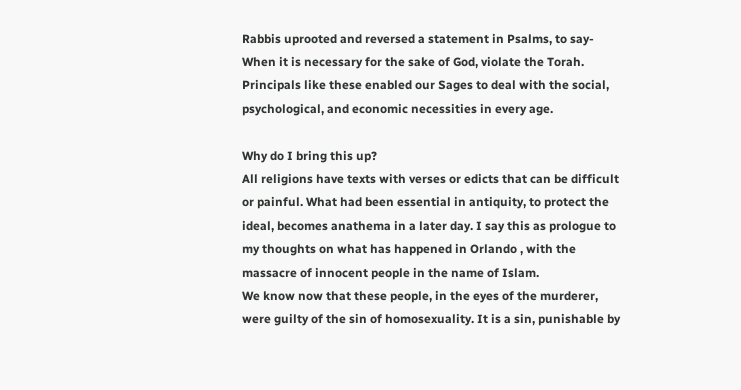Rabbis uprooted and reversed a statement in Psalms, to say- When it is necessary for the sake of God, violate the Torah. Principals like these enabled our Sages to deal with the social, psychological, and economic necessities in every age.

Why do I bring this up?
All religions have texts with verses or edicts that can be difficult or painful. What had been essential in antiquity, to protect the ideal, becomes anathema in a later day. I say this as prologue to my thoughts on what has happened in Orlando , with the massacre of innocent people in the name of Islam.
We know now that these people, in the eyes of the murderer, were guilty of the sin of homosexuality. It is a sin, punishable by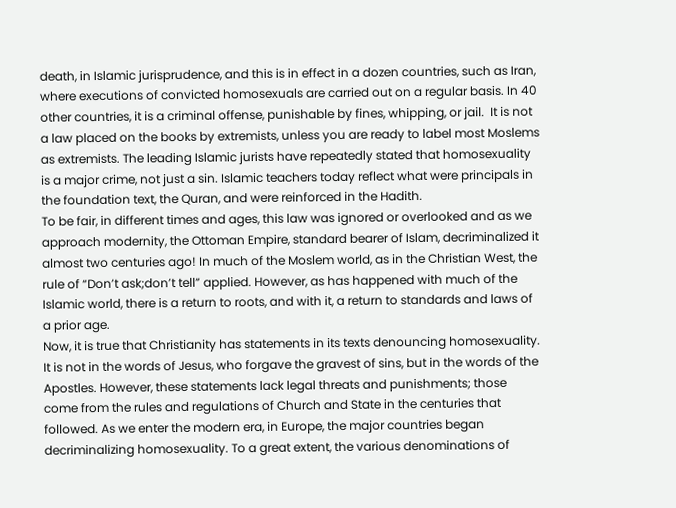death, in Islamic jurisprudence, and this is in effect in a dozen countries, such as Iran, where executions of convicted homosexuals are carried out on a regular basis. In 40 other countries, it is a criminal offense, punishable by fines, whipping, or jail.  It is not a law placed on the books by extremists, unless you are ready to label most Moslems as extremists. The leading Islamic jurists have repeatedly stated that homosexuality is a major crime, not just a sin. Islamic teachers today reflect what were principals in the foundation text, the Quran, and were reinforced in the Hadith.
To be fair, in different times and ages, this law was ignored or overlooked and as we approach modernity, the Ottoman Empire, standard bearer of Islam, decriminalized it almost two centuries ago! In much of the Moslem world, as in the Christian West, the rule of “Don’t ask;don’t tell” applied. However, as has happened with much of the Islamic world, there is a return to roots, and with it, a return to standards and laws of a prior age.
Now, it is true that Christianity has statements in its texts denouncing homosexuality. It is not in the words of Jesus, who forgave the gravest of sins, but in the words of the Apostles. However, these statements lack legal threats and punishments; those come from the rules and regulations of Church and State in the centuries that followed. As we enter the modern era, in Europe, the major countries began decriminalizing homosexuality. To a great extent, the various denominations of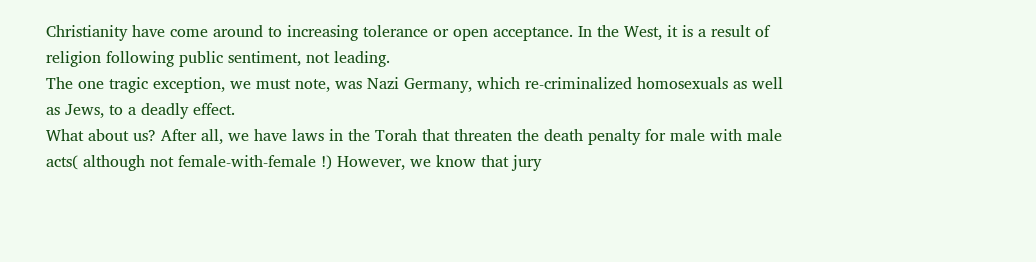Christianity have come around to increasing tolerance or open acceptance. In the West, it is a result of religion following public sentiment, not leading.
The one tragic exception, we must note, was Nazi Germany, which re-criminalized homosexuals as well as Jews, to a deadly effect.
What about us? After all, we have laws in the Torah that threaten the death penalty for male with male acts( although not female-with-female !) However, we know that jury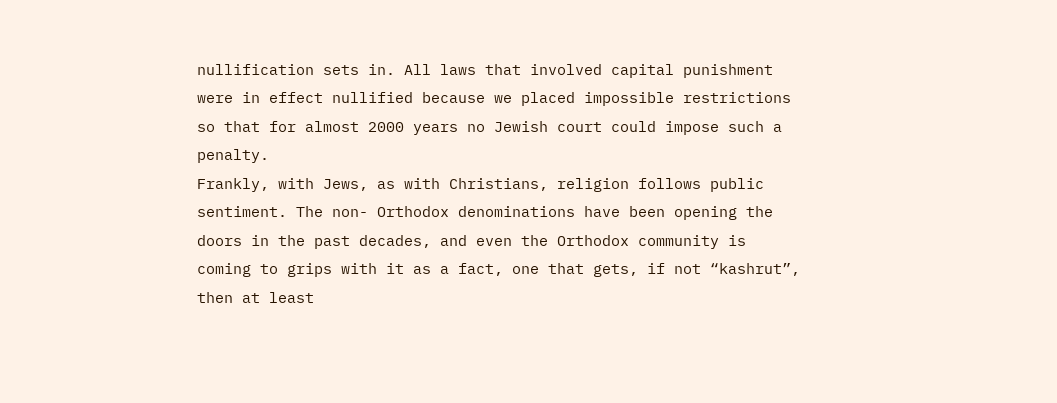nullification sets in. All laws that involved capital punishment were in effect nullified because we placed impossible restrictions so that for almost 2000 years no Jewish court could impose such a penalty.
Frankly, with Jews, as with Christians, religion follows public sentiment. The non- Orthodox denominations have been opening the doors in the past decades, and even the Orthodox community is coming to grips with it as a fact, one that gets, if not “kashrut”, then at least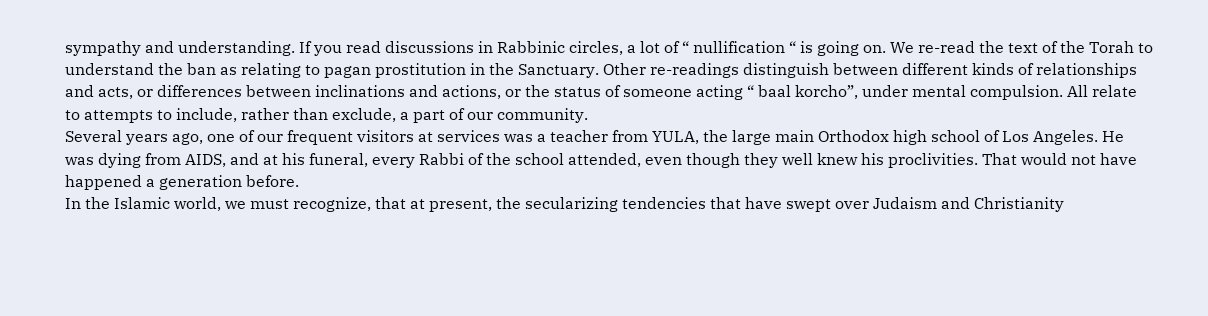sympathy and understanding. If you read discussions in Rabbinic circles, a lot of “ nullification “ is going on. We re-read the text of the Torah to understand the ban as relating to pagan prostitution in the Sanctuary. Other re-readings distinguish between different kinds of relationships and acts, or differences between inclinations and actions, or the status of someone acting “ baal korcho”, under mental compulsion. All relate to attempts to include, rather than exclude, a part of our community.
Several years ago, one of our frequent visitors at services was a teacher from YULA, the large main Orthodox high school of Los Angeles. He was dying from AIDS, and at his funeral, every Rabbi of the school attended, even though they well knew his proclivities. That would not have happened a generation before.
In the Islamic world, we must recognize, that at present, the secularizing tendencies that have swept over Judaism and Christianity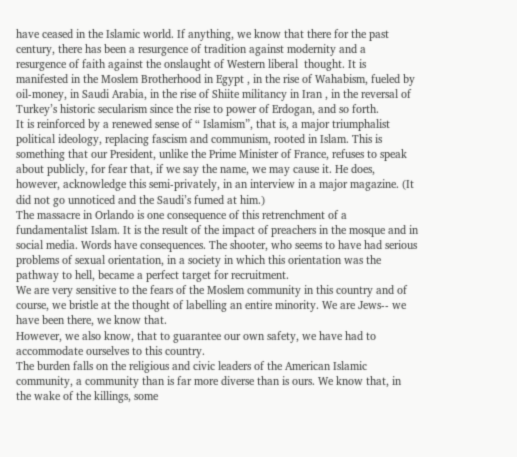have ceased in the Islamic world. If anything, we know that there for the past century, there has been a resurgence of tradition against modernity and a resurgence of faith against the onslaught of Western liberal  thought. It is manifested in the Moslem Brotherhood in Egypt , in the rise of Wahabism, fueled by oil-money, in Saudi Arabia, in the rise of Shiite militancy in Iran , in the reversal of Turkey’s historic secularism since the rise to power of Erdogan, and so forth.
It is reinforced by a renewed sense of “ Islamism”, that is, a major triumphalist political ideology, replacing fascism and communism, rooted in Islam. This is something that our President, unlike the Prime Minister of France, refuses to speak about publicly, for fear that, if we say the name, we may cause it. He does, however, acknowledge this semi-privately, in an interview in a major magazine. (It did not go unnoticed and the Saudi’s fumed at him.)
The massacre in Orlando is one consequence of this retrenchment of a fundamentalist Islam. It is the result of the impact of preachers in the mosque and in social media. Words have consequences. The shooter, who seems to have had serious problems of sexual orientation, in a society in which this orientation was the pathway to hell, became a perfect target for recruitment.
We are very sensitive to the fears of the Moslem community in this country and of course, we bristle at the thought of labelling an entire minority. We are Jews-- we have been there, we know that.
However, we also know, that to guarantee our own safety, we have had to accommodate ourselves to this country.
The burden falls on the religious and civic leaders of the American Islamic community, a community than is far more diverse than is ours. We know that, in the wake of the killings, some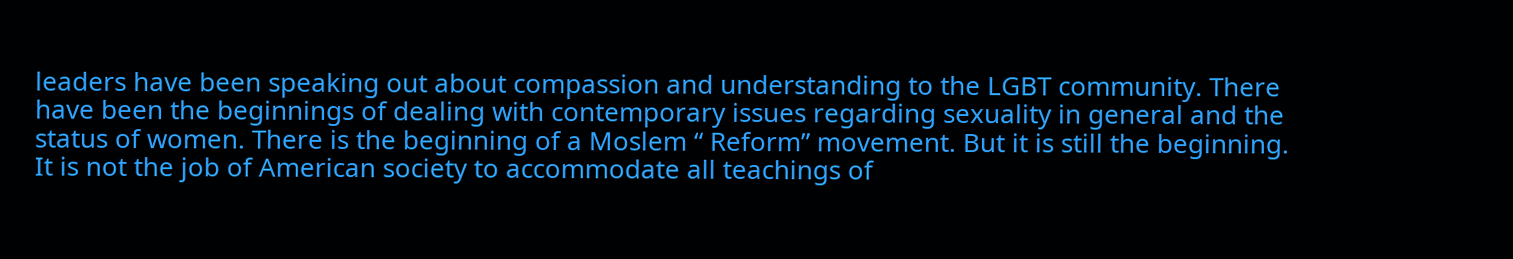leaders have been speaking out about compassion and understanding to the LGBT community. There have been the beginnings of dealing with contemporary issues regarding sexuality in general and the status of women. There is the beginning of a Moslem “ Reform” movement. But it is still the beginning.
It is not the job of American society to accommodate all teachings of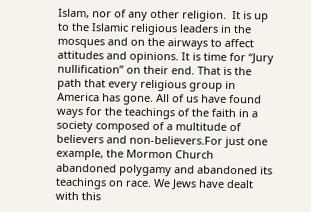Islam, nor of any other religion.  It is up to the Islamic religious leaders in the mosques and on the airways to affect attitudes and opinions. It is time for “Jury nullification” on their end. That is the path that every religious group in America has gone. All of us have found ways for the teachings of the faith in a society composed of a multitude of believers and non-believers.For just one example, the Mormon Church abandoned polygamy and abandoned its teachings on race. We Jews have dealt with this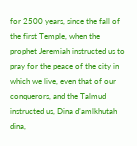for 2500 years, since the fall of the first Temple, when the prophet Jeremiah instructed us to pray for the peace of the city in which we live, even that of our conquerors, and the Talmud instructed us, Dina d’amlkhutah dina,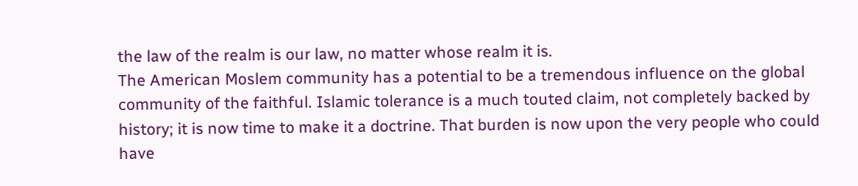the law of the realm is our law, no matter whose realm it is.
The American Moslem community has a potential to be a tremendous influence on the global community of the faithful. Islamic tolerance is a much touted claim, not completely backed by history; it is now time to make it a doctrine. That burden is now upon the very people who could have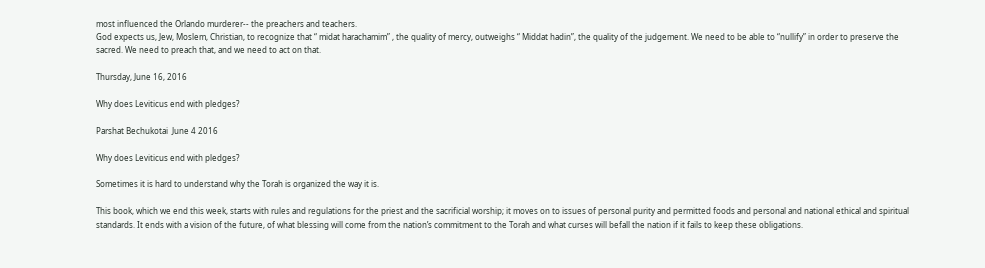most influenced the Orlando murderer-- the preachers and teachers.
God expects us, Jew, Moslem, Christian, to recognize that “ midat harachamim” , the quality of mercy, outweighs “ Middat hadin”, the quality of the judgement. We need to be able to “nullify” in order to preserve the sacred. We need to preach that, and we need to act on that.

Thursday, June 16, 2016

Why does Leviticus end with pledges?

Parshat Bechukotai  June 4 2016

Why does Leviticus end with pledges?

Sometimes it is hard to understand why the Torah is organized the way it is.

This book, which we end this week, starts with rules and regulations for the priest and the sacrificial worship; it moves on to issues of personal purity and permitted foods and personal and national ethical and spiritual standards. It ends with a vision of the future, of what blessing will come from the nation’s commitment to the Torah and what curses will befall the nation if it fails to keep these obligations.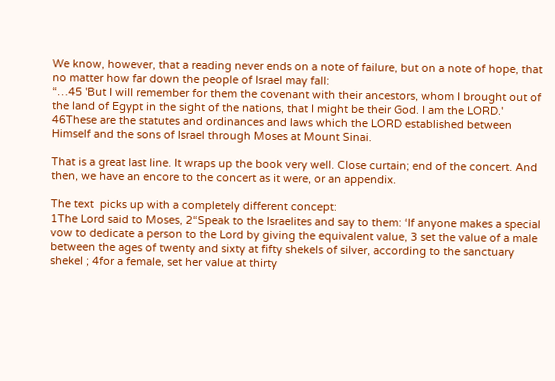We know, however, that a reading never ends on a note of failure, but on a note of hope, that no matter how far down the people of Israel may fall:
“…45 'But I will remember for them the covenant with their ancestors, whom I brought out of the land of Egypt in the sight of the nations, that I might be their God. I am the LORD.' 46These are the statutes and ordinances and laws which the LORD established between Himself and the sons of Israel through Moses at Mount Sinai.

That is a great last line. It wraps up the book very well. Close curtain; end of the concert. And then, we have an encore to the concert as it were, or an appendix.

The text  picks up with a completely different concept:
1The Lord said to Moses, 2“Speak to the Israelites and say to them: ‘If anyone makes a special vow to dedicate a person to the Lord by giving the equivalent value, 3 set the value of a male between the ages of twenty and sixty at fifty shekels of silver, according to the sanctuary shekel ; 4for a female, set her value at thirty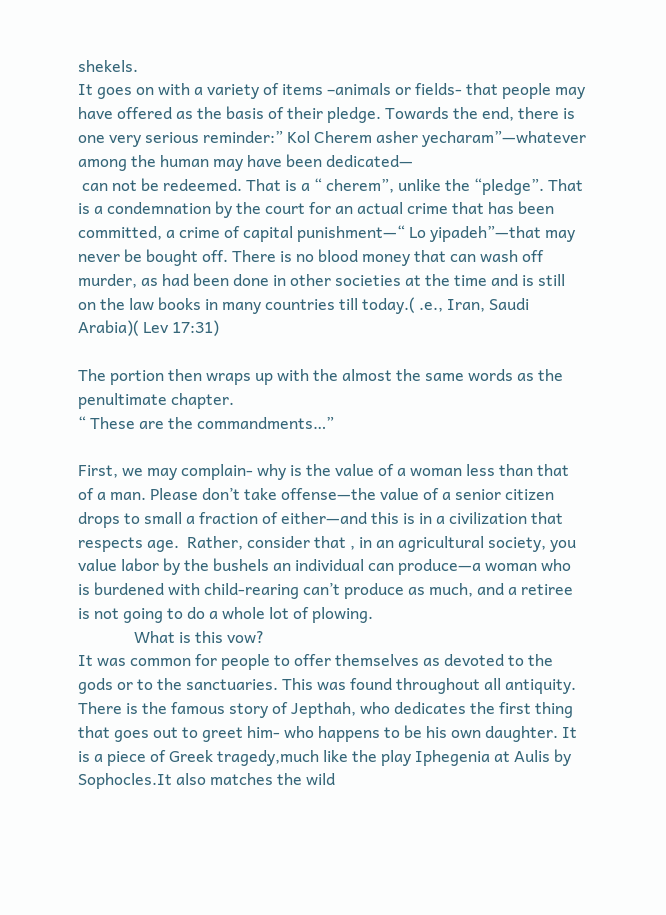shekels.
It goes on with a variety of items –animals or fields- that people may have offered as the basis of their pledge. Towards the end, there is one very serious reminder:” Kol Cherem asher yecharam”—whatever among the human may have been dedicated—
 can not be redeemed. That is a “ cherem”, unlike the “pledge”. That is a condemnation by the court for an actual crime that has been committed, a crime of capital punishment—“ Lo yipadeh”—that may never be bought off. There is no blood money that can wash off murder, as had been done in other societies at the time and is still on the law books in many countries till today.( .e., Iran, Saudi Arabia)( Lev 17:31)

The portion then wraps up with the almost the same words as the penultimate chapter.
“ These are the commandments…”

First, we may complain- why is the value of a woman less than that of a man. Please don’t take offense—the value of a senior citizen drops to small a fraction of either—and this is in a civilization that respects age.  Rather, consider that , in an agricultural society, you value labor by the bushels an individual can produce—a woman who is burdened with child-rearing can’t produce as much, and a retiree is not going to do a whole lot of plowing.
              What is this vow?
It was common for people to offer themselves as devoted to the gods or to the sanctuaries. This was found throughout all antiquity. There is the famous story of Jepthah, who dedicates the first thing that goes out to greet him- who happens to be his own daughter. It is a piece of Greek tragedy,much like the play Iphegenia at Aulis by Sophocles.It also matches the wild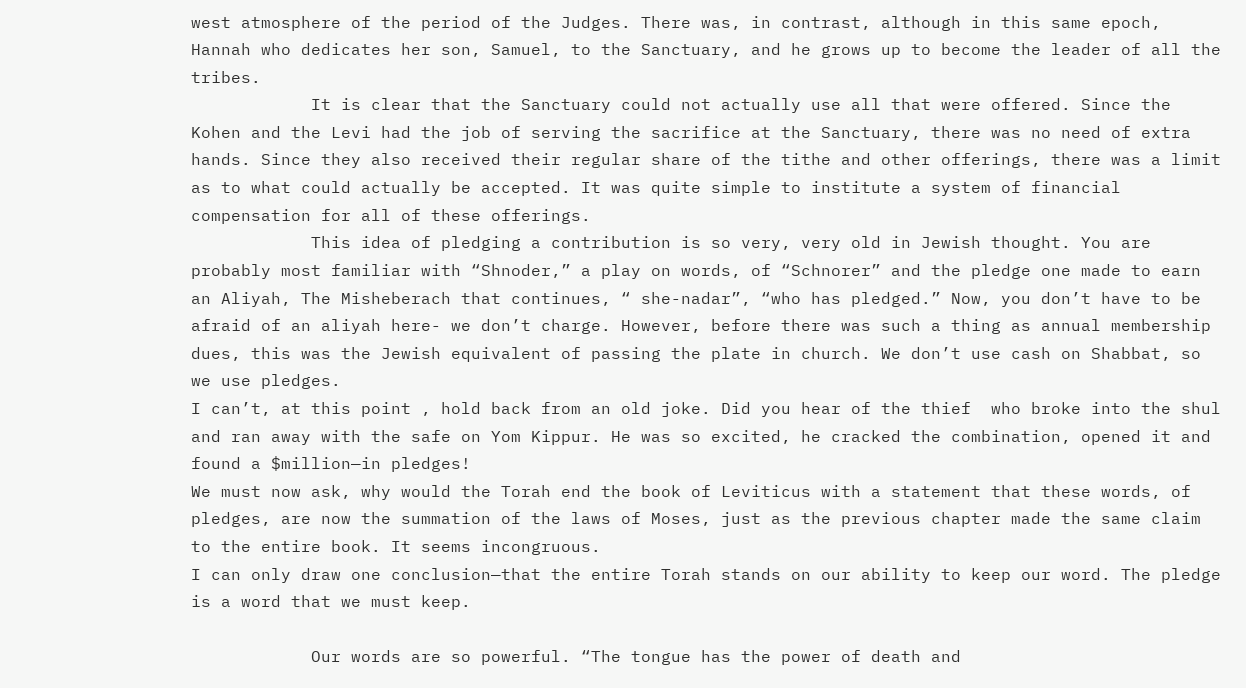west atmosphere of the period of the Judges. There was, in contrast, although in this same epoch, Hannah who dedicates her son, Samuel, to the Sanctuary, and he grows up to become the leader of all the tribes.
            It is clear that the Sanctuary could not actually use all that were offered. Since the Kohen and the Levi had the job of serving the sacrifice at the Sanctuary, there was no need of extra hands. Since they also received their regular share of the tithe and other offerings, there was a limit as to what could actually be accepted. It was quite simple to institute a system of financial compensation for all of these offerings.
            This idea of pledging a contribution is so very, very old in Jewish thought. You are probably most familiar with “Shnoder,” a play on words, of “Schnorer” and the pledge one made to earn an Aliyah, The Misheberach that continues, “ she-nadar”, “who has pledged.” Now, you don’t have to be afraid of an aliyah here- we don’t charge. However, before there was such a thing as annual membership dues, this was the Jewish equivalent of passing the plate in church. We don’t use cash on Shabbat, so we use pledges.
I can’t, at this point , hold back from an old joke. Did you hear of the thief  who broke into the shul and ran away with the safe on Yom Kippur. He was so excited, he cracked the combination, opened it and found a $million—in pledges!
We must now ask, why would the Torah end the book of Leviticus with a statement that these words, of pledges, are now the summation of the laws of Moses, just as the previous chapter made the same claim to the entire book. It seems incongruous.
I can only draw one conclusion—that the entire Torah stands on our ability to keep our word. The pledge is a word that we must keep.

            Our words are so powerful. “The tongue has the power of death and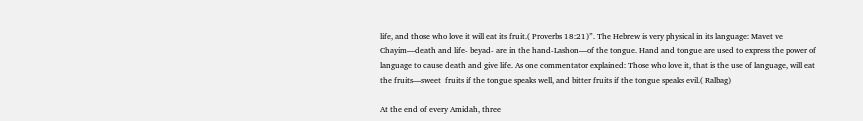life, and those who love it will eat its fruit.( Proverbs 18:21)”. The Hebrew is very physical in its language: Mavet ve Chayim—death and life- beyad- are in the hand-Lashon—of the tongue. Hand and tongue are used to express the power of language to cause death and give life. As one commentator explained: Those who love it, that is the use of language, will eat the fruits—sweet  fruits if the tongue speaks well, and bitter fruits if the tongue speaks evil.( Ralbag)

At the end of every Amidah, three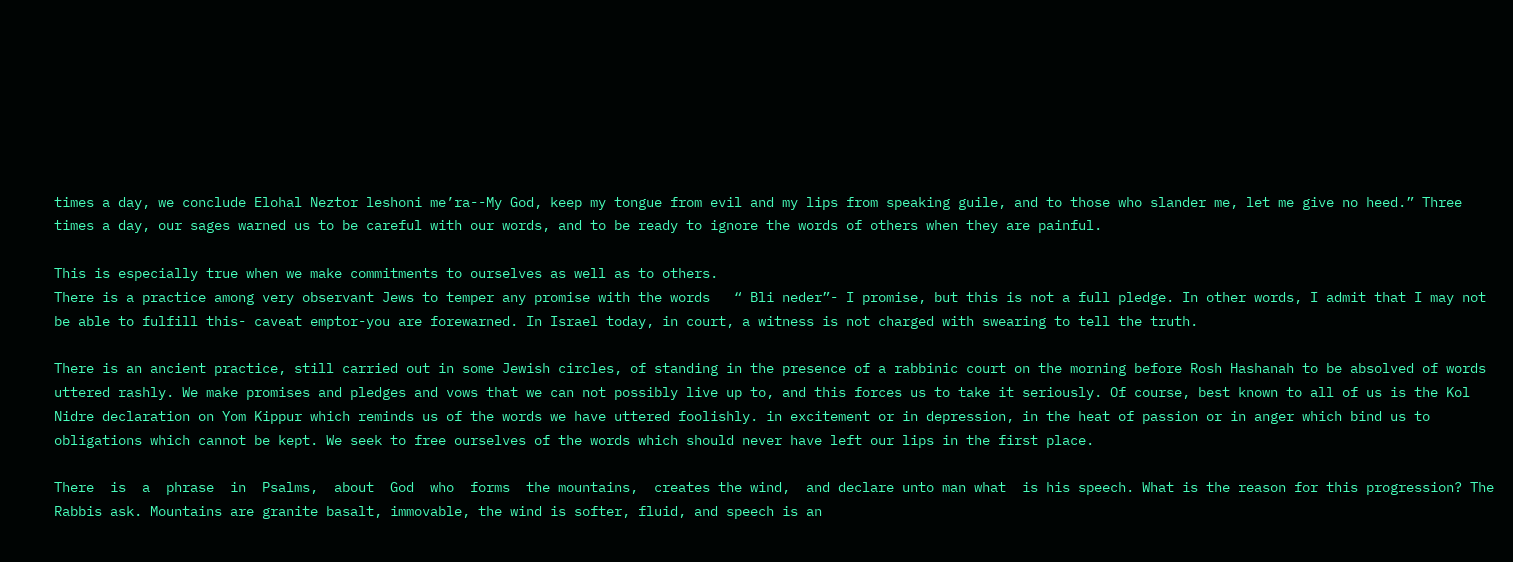times a day, we conclude Elohal Neztor leshoni me’ra--My God, keep my tongue from evil and my lips from speaking guile, and to those who slander me, let me give no heed.” Three times a day, our sages warned us to be careful with our words, and to be ready to ignore the words of others when they are painful.

This is especially true when we make commitments to ourselves as well as to others.
There is a practice among very observant Jews to temper any promise with the words   “ Bli neder”- I promise, but this is not a full pledge. In other words, I admit that I may not be able to fulfill this- caveat emptor-you are forewarned. In Israel today, in court, a witness is not charged with swearing to tell the truth.

There is an ancient practice, still carried out in some Jewish circles, of standing in the presence of a rabbinic court on the morning before Rosh Hashanah to be absolved of words uttered rashly. We make promises and pledges and vows that we can not possibly live up to, and this forces us to take it seriously. Of course, best known to all of us is the Kol Nidre declaration on Yom Kippur which reminds us of the words we have uttered foolishly. in excitement or in depression, in the heat of passion or in anger which bind us to obligations which cannot be kept. We seek to free ourselves of the words which should never have left our lips in the first place.

There  is  a  phrase  in  Psalms,  about  God  who  forms  the mountains,  creates the wind,  and declare unto man what  is his speech. What is the reason for this progression? The Rabbis ask. Mountains are granite basalt, immovable, the wind is softer, fluid, and speech is an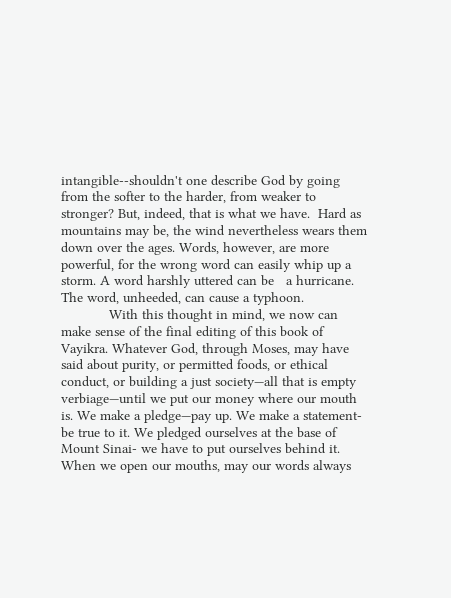intangible--shouldn't one describe God by going
from the softer to the harder, from weaker to stronger? But, indeed, that is what we have.  Hard as mountains may be, the wind nevertheless wears them down over the ages. Words, however, are more powerful, for the wrong word can easily whip up a storm. A word harshly uttered can be   a hurricane. The word, unheeded, can cause a typhoon.
            With this thought in mind, we now can make sense of the final editing of this book of Vayikra. Whatever God, through Moses, may have said about purity, or permitted foods, or ethical conduct, or building a just society—all that is empty verbiage—until we put our money where our mouth is. We make a pledge—pay up. We make a statement- be true to it. We pledged ourselves at the base of Mount Sinai- we have to put ourselves behind it.
When we open our mouths, may our words always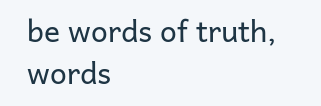be words of truth, words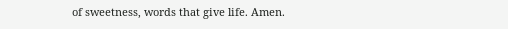of sweetness, words that give life. Amen.